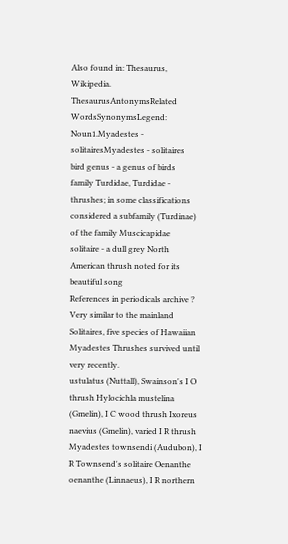Also found in: Thesaurus, Wikipedia.
ThesaurusAntonymsRelated WordsSynonymsLegend:
Noun1.Myadestes - solitairesMyadestes - solitaires
bird genus - a genus of birds
family Turdidae, Turdidae - thrushes; in some classifications considered a subfamily (Turdinae) of the family Muscicapidae
solitaire - a dull grey North American thrush noted for its beautiful song
References in periodicals archive ?
Very similar to the mainland Solitaires, five species of Hawaiian Myadestes Thrushes survived until very recently.
ustulatus (Nuttall), Swainson's I O thrush Hylocichla mustelina (Gmelin), I C wood thrush Ixoreus naevius (Gmelin), varied I R thrush Myadestes townsendi (Audubon), I R Townsend's solitaire Oenanthe oenanthe (Linnaeus), I R northern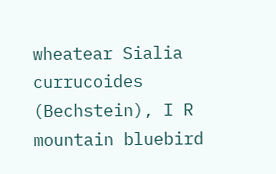wheatear Sialia currucoides (Bechstein), I R mountain bluebird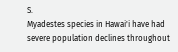S.
Myadestes species in Hawai'i have had severe population declines throughout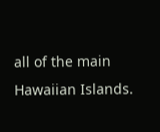all of the main Hawaiian Islands.